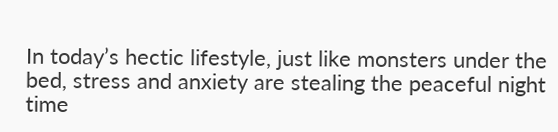In today’s hectic lifestyle, just like monsters under the bed, stress and anxiety are stealing the peaceful night time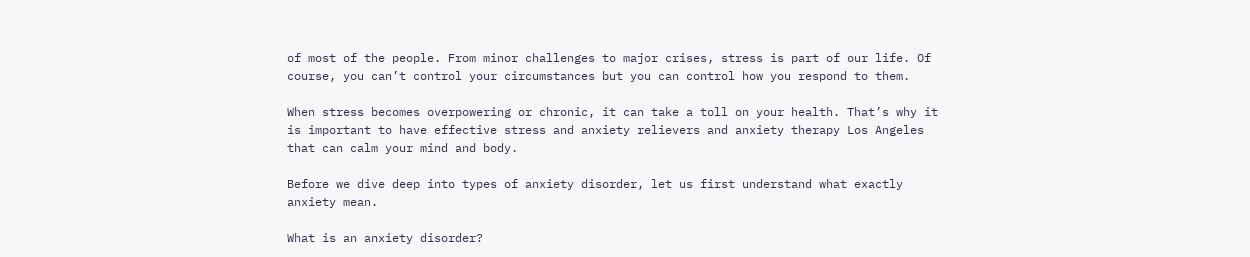of most of the people. From minor challenges to major crises, stress is part of our life. Of course, you can’t control your circumstances but you can control how you respond to them.

When stress becomes overpowering or chronic, it can take a toll on your health. That’s why it is important to have effective stress and anxiety relievers and anxiety therapy Los Angeles that can calm your mind and body.

Before we dive deep into types of anxiety disorder, let us first understand what exactly anxiety mean.

What is an anxiety disorder?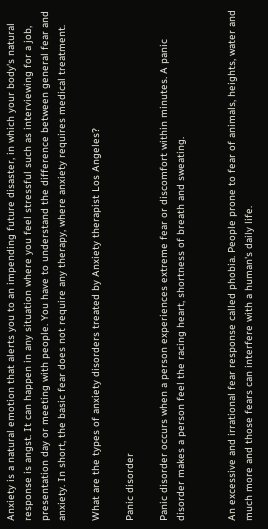Anxiety is a natural emotion that alerts you to an impending future disaster, in which your body's natural response is angst. It can happen in any situation where you feel stressful such as interviewing for a job, presentation day or meeting with people. You have to understand the difference between general fear and anxiety. In short, the basic fear does not require any therapy, where anxiety requires medical treatment.

What are the types of anxiety disorders treated by Anxiety therapist Los Angeles?

Panic disorder

Panic disorder occurs when a person experiences extreme fear or discomfort within minutes. A panic disorder makes a person feel the racing heart, shortness of breath and sweating.


An excessive and irrational fear response called phobia. People prone to fear of animals, heights, water and much more and those fears can interfere with a human's daily life.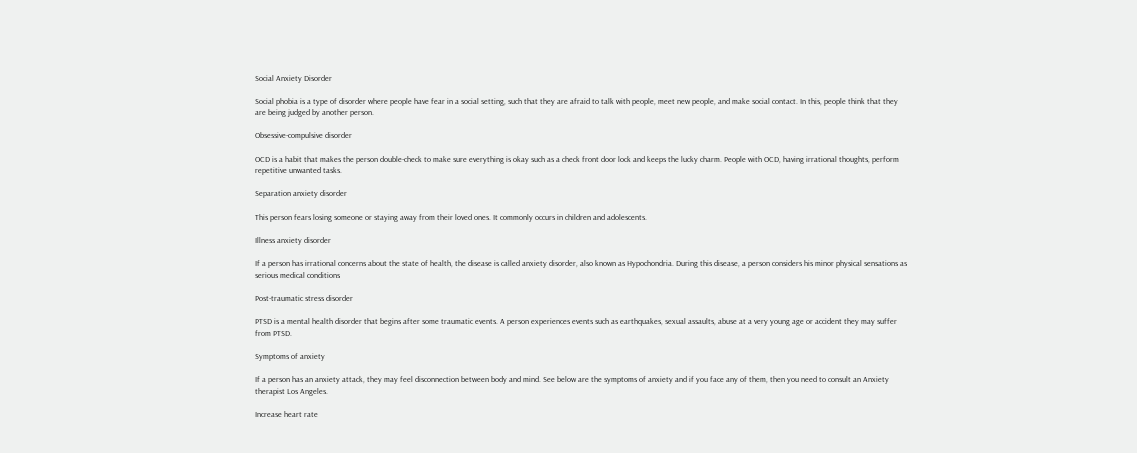Social Anxiety Disorder

Social phobia is a type of disorder where people have fear in a social setting, such that they are afraid to talk with people, meet new people, and make social contact. In this, people think that they are being judged by another person.

Obsessive-compulsive disorder

OCD is a habit that makes the person double-check to make sure everything is okay such as a check front door lock and keeps the lucky charm. People with OCD, having irrational thoughts, perform repetitive unwanted tasks.

Separation anxiety disorder

This person fears losing someone or staying away from their loved ones. It commonly occurs in children and adolescents.

Illness anxiety disorder

If a person has irrational concerns about the state of health, the disease is called anxiety disorder, also known as Hypochondria. During this disease, a person considers his minor physical sensations as serious medical conditions

Post-traumatic stress disorder

PTSD is a mental health disorder that begins after some traumatic events. A person experiences events such as earthquakes, sexual assaults, abuse at a very young age or accident they may suffer from PTSD.

Symptoms of anxiety

If a person has an anxiety attack, they may feel disconnection between body and mind. See below are the symptoms of anxiety and if you face any of them, then you need to consult an Anxiety therapist Los Angeles.

Increase heart rate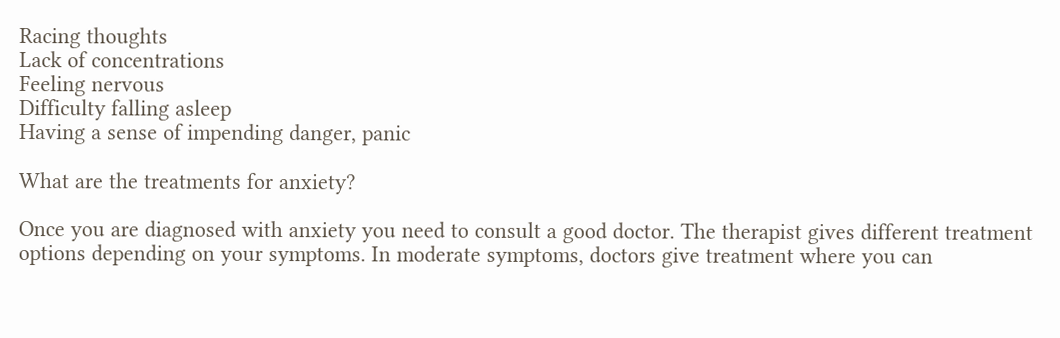Racing thoughts
Lack of concentrations
Feeling nervous
Difficulty falling asleep
Having a sense of impending danger, panic

What are the treatments for anxiety?

Once you are diagnosed with anxiety you need to consult a good doctor. The therapist gives different treatment options depending on your symptoms. In moderate symptoms, doctors give treatment where you can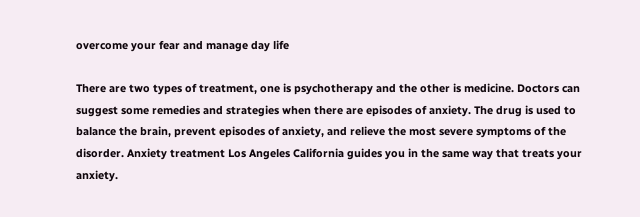overcome your fear and manage day life

There are two types of treatment, one is psychotherapy and the other is medicine. Doctors can suggest some remedies and strategies when there are episodes of anxiety. The drug is used to balance the brain, prevent episodes of anxiety, and relieve the most severe symptoms of the disorder. Anxiety treatment Los Angeles California guides you in the same way that treats your anxiety.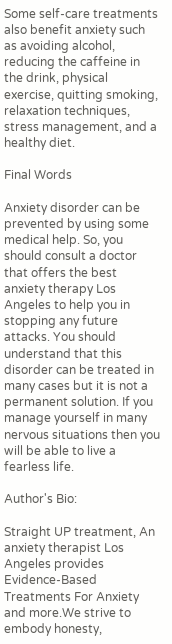Some self-care treatments also benefit anxiety such as avoiding alcohol, reducing the caffeine in the drink, physical exercise, quitting smoking, relaxation techniques, stress management, and a healthy diet.

Final Words

Anxiety disorder can be prevented by using some medical help. So, you should consult a doctor that offers the best anxiety therapy Los Angeles to help you in stopping any future attacks. You should understand that this disorder can be treated in many cases but it is not a permanent solution. If you manage yourself in many nervous situations then you will be able to live a fearless life.

Author's Bio:

Straight UP treatment, An anxiety therapist Los Angeles provides Evidence-Based Treatments For Anxiety and more.We strive to embody honesty,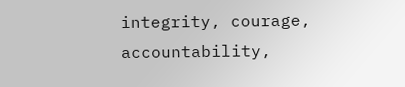integrity, courage, accountability,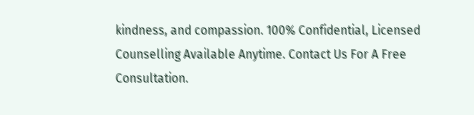kindness, and compassion. 100% Confidential, Licensed Counselling Available Anytime. Contact Us For A Free Consultation.